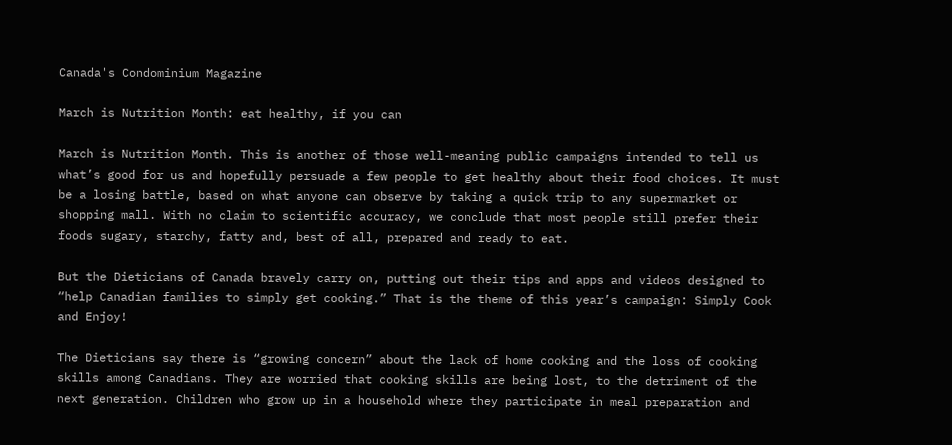Canada's Condominium Magazine

March is Nutrition Month: eat healthy, if you can

March is Nutrition Month. This is another of those well-meaning public campaigns intended to tell us what’s good for us and hopefully persuade a few people to get healthy about their food choices. It must be a losing battle, based on what anyone can observe by taking a quick trip to any supermarket or shopping mall. With no claim to scientific accuracy, we conclude that most people still prefer their foods sugary, starchy, fatty and, best of all, prepared and ready to eat.

But the Dieticians of Canada bravely carry on, putting out their tips and apps and videos designed to “help Canadian families to simply get cooking.” That is the theme of this year’s campaign: Simply Cook and Enjoy!

The Dieticians say there is “growing concern” about the lack of home cooking and the loss of cooking skills among Canadians. They are worried that cooking skills are being lost, to the detriment of the next generation. Children who grow up in a household where they participate in meal preparation and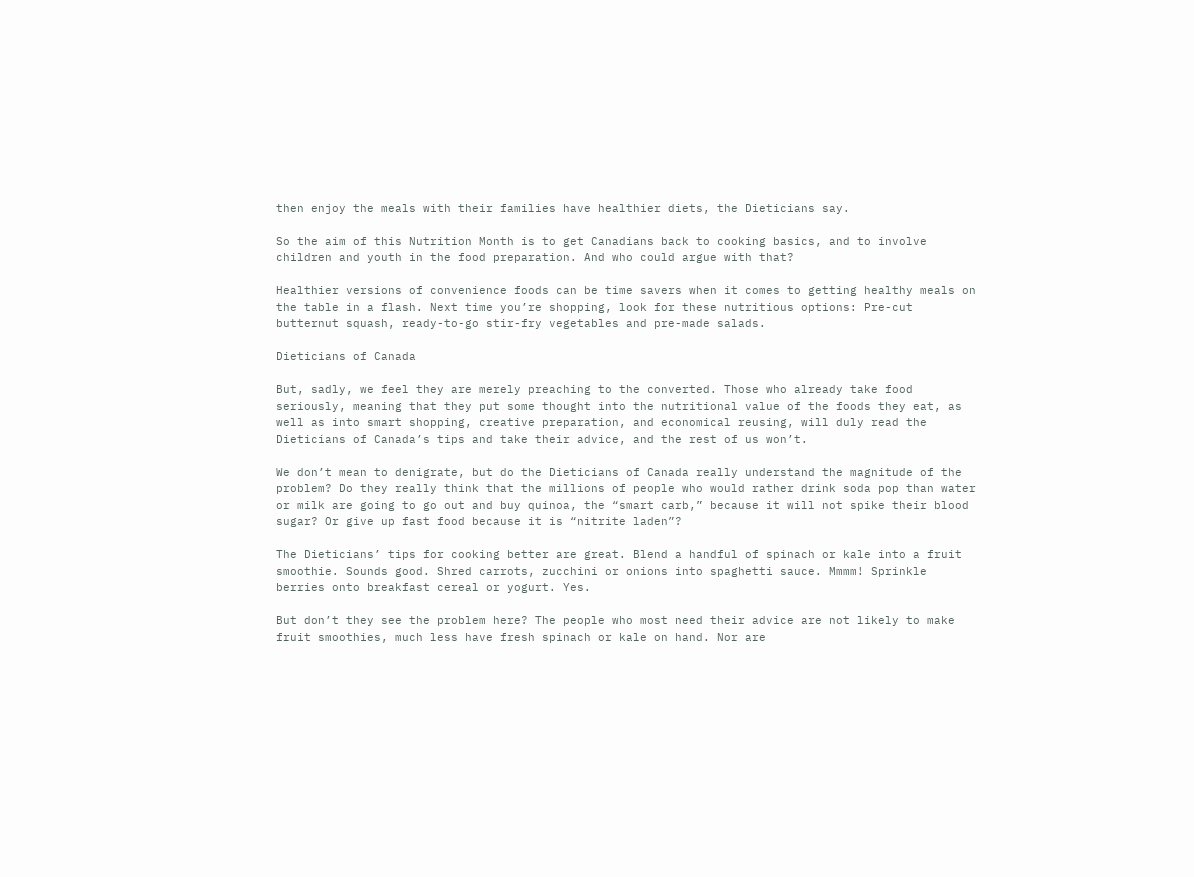then enjoy the meals with their families have healthier diets, the Dieticians say.

So the aim of this Nutrition Month is to get Canadians back to cooking basics, and to involve children and youth in the food preparation. And who could argue with that?

Healthier versions of convenience foods can be time savers when it comes to getting healthy meals on the table in a flash. Next time you’re shopping, look for these nutritious options: Pre-cut butternut squash, ready-to-go stir-fry vegetables and pre-made salads.

Dieticians of Canada

But, sadly, we feel they are merely preaching to the converted. Those who already take food seriously, meaning that they put some thought into the nutritional value of the foods they eat, as well as into smart shopping, creative preparation, and economical reusing, will duly read the Dieticians of Canada’s tips and take their advice, and the rest of us won’t.

We don’t mean to denigrate, but do the Dieticians of Canada really understand the magnitude of the problem? Do they really think that the millions of people who would rather drink soda pop than water or milk are going to go out and buy quinoa, the “smart carb,” because it will not spike their blood sugar? Or give up fast food because it is “nitrite laden”?

The Dieticians’ tips for cooking better are great. Blend a handful of spinach or kale into a fruit smoothie. Sounds good. Shred carrots, zucchini or onions into spaghetti sauce. Mmmm! Sprinkle berries onto breakfast cereal or yogurt. Yes.

But don’t they see the problem here? The people who most need their advice are not likely to make fruit smoothies, much less have fresh spinach or kale on hand. Nor are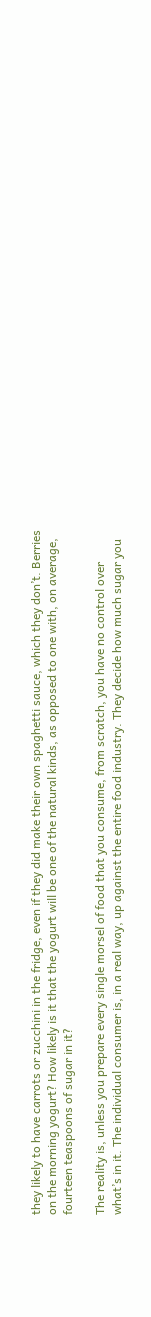they likely to have carrots or zucchini in the fridge, even if they did make their own spaghetti sauce, which they don’t. Berries on the morning yogurt? How likely is it that the yogurt will be one of the natural kinds, as opposed to one with, on average, fourteen teaspoons of sugar in it?

The reality is, unless you prepare every single morsel of food that you consume, from scratch, you have no control over what’s in it. The individual consumer is, in a real way, up against the entire food industry. They decide how much sugar you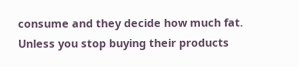consume and they decide how much fat. Unless you stop buying their products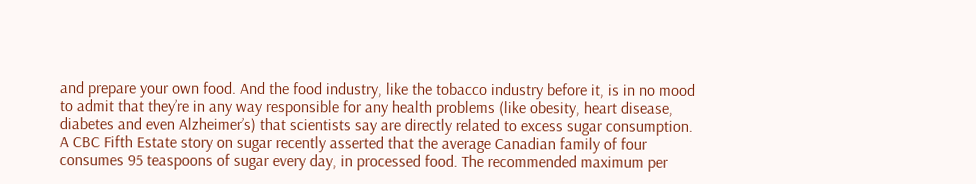and prepare your own food. And the food industry, like the tobacco industry before it, is in no mood to admit that they’re in any way responsible for any health problems (like obesity, heart disease, diabetes and even Alzheimer’s) that scientists say are directly related to excess sugar consumption. A CBC Fifth Estate story on sugar recently asserted that the average Canadian family of four consumes 95 teaspoons of sugar every day, in processed food. The recommended maximum per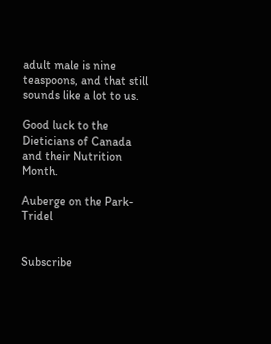adult male is nine teaspoons, and that still sounds like a lot to us.

Good luck to the Dieticians of Canada and their Nutrition Month.

Auberge on the Park-Tridel


Subscribe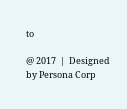to

@ 2017  |  Designed by Persona Corp